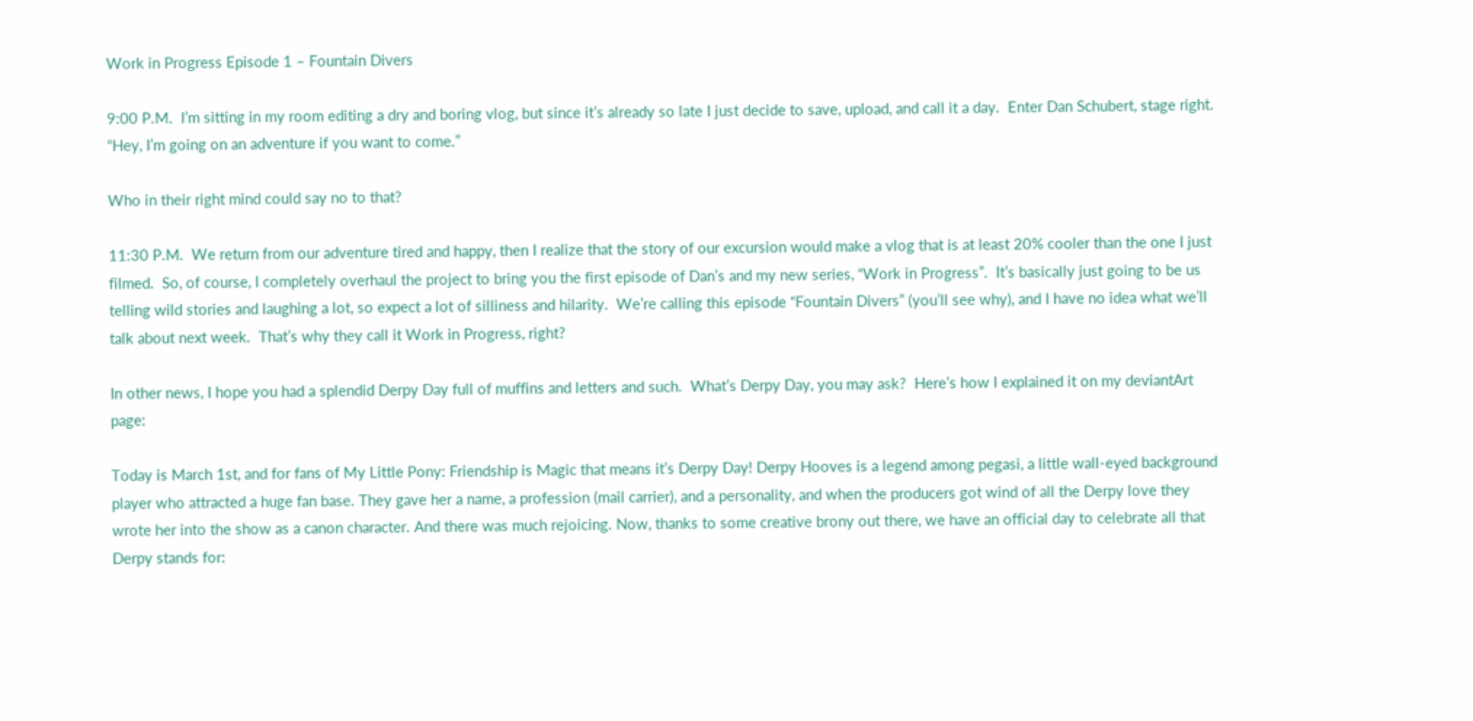Work in Progress Episode 1 – Fountain Divers

9:00 P.M.  I’m sitting in my room editing a dry and boring vlog, but since it’s already so late I just decide to save, upload, and call it a day.  Enter Dan Schubert, stage right.  “Hey, I’m going on an adventure if you want to come.”

Who in their right mind could say no to that?

11:30 P.M.  We return from our adventure tired and happy, then I realize that the story of our excursion would make a vlog that is at least 20% cooler than the one I just filmed.  So, of course, I completely overhaul the project to bring you the first episode of Dan’s and my new series, “Work in Progress”.  It’s basically just going to be us telling wild stories and laughing a lot, so expect a lot of silliness and hilarity.  We’re calling this episode “Fountain Divers” (you’ll see why), and I have no idea what we’ll talk about next week.  That’s why they call it Work in Progress, right?

In other news, I hope you had a splendid Derpy Day full of muffins and letters and such.  What’s Derpy Day, you may ask?  Here’s how I explained it on my deviantArt page:

Today is March 1st, and for fans of My Little Pony: Friendship is Magic that means it’s Derpy Day! Derpy Hooves is a legend among pegasi, a little wall-eyed background player who attracted a huge fan base. They gave her a name, a profession (mail carrier), and a personality, and when the producers got wind of all the Derpy love they wrote her into the show as a canon character. And there was much rejoicing. Now, thanks to some creative brony out there, we have an official day to celebrate all that Derpy stands for: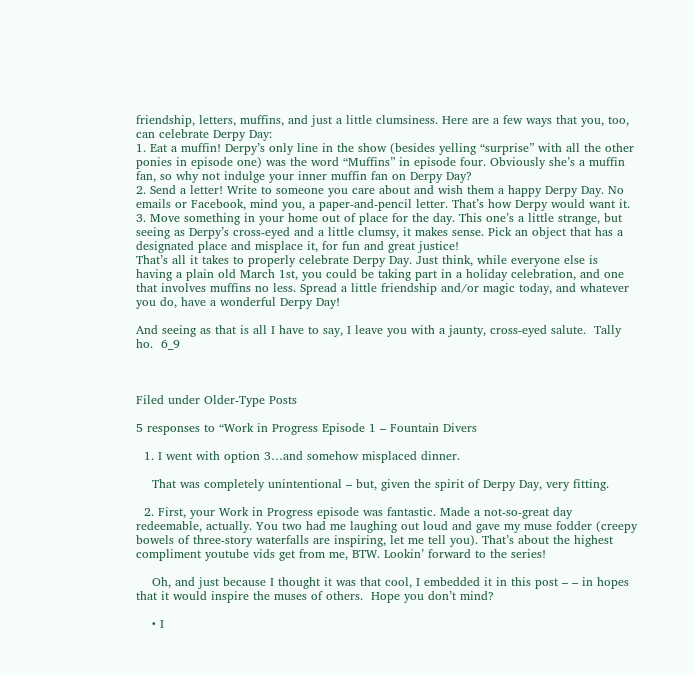friendship, letters, muffins, and just a little clumsiness. Here are a few ways that you, too, can celebrate Derpy Day:
1. Eat a muffin! Derpy’s only line in the show (besides yelling “surprise” with all the other ponies in episode one) was the word “Muffins” in episode four. Obviously she’s a muffin fan, so why not indulge your inner muffin fan on Derpy Day?
2. Send a letter! Write to someone you care about and wish them a happy Derpy Day. No emails or Facebook, mind you, a paper-and-pencil letter. That’s how Derpy would want it.
3. Move something in your home out of place for the day. This one’s a little strange, but seeing as Derpy’s cross-eyed and a little clumsy, it makes sense. Pick an object that has a designated place and misplace it, for fun and great justice!
That’s all it takes to properly celebrate Derpy Day. Just think, while everyone else is having a plain old March 1st, you could be taking part in a holiday celebration, and one that involves muffins no less. Spread a little friendship and/or magic today, and whatever you do, have a wonderful Derpy Day!

And seeing as that is all I have to say, I leave you with a jaunty, cross-eyed salute.  Tally ho.  6_9



Filed under Older-Type Posts

5 responses to “Work in Progress Episode 1 – Fountain Divers

  1. I went with option 3…and somehow misplaced dinner.

    That was completely unintentional – but, given the spirit of Derpy Day, very fitting.

  2. First, your Work in Progress episode was fantastic. Made a not-so-great day redeemable, actually. You two had me laughing out loud and gave my muse fodder (creepy bowels of three-story waterfalls are inspiring, let me tell you). That’s about the highest compliment youtube vids get from me, BTW. Lookin’ forward to the series!

    Oh, and just because I thought it was that cool, I embedded it in this post – – in hopes that it would inspire the muses of others.  Hope you don’t mind?

    • I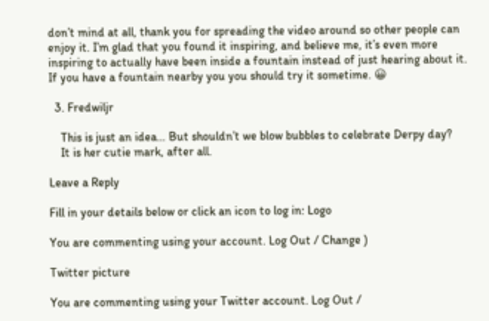don’t mind at all, thank you for spreading the video around so other people can enjoy it. I’m glad that you found it inspiring, and believe me, it’s even more inspiring to actually have been inside a fountain instead of just hearing about it. If you have a fountain nearby you you should try it sometime. 😀

  3. Fredwiljr

    This is just an idea… But shouldn’t we blow bubbles to celebrate Derpy day?
    It is her cutie mark, after all.

Leave a Reply

Fill in your details below or click an icon to log in: Logo

You are commenting using your account. Log Out / Change )

Twitter picture

You are commenting using your Twitter account. Log Out /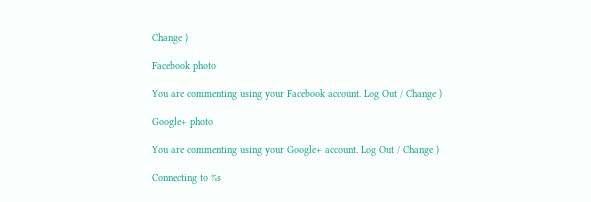Change )

Facebook photo

You are commenting using your Facebook account. Log Out / Change )

Google+ photo

You are commenting using your Google+ account. Log Out / Change )

Connecting to %s